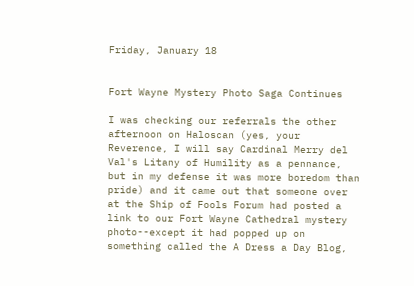Friday, January 18


Fort Wayne Mystery Photo Saga Continues

I was checking our referrals the other afternoon on Haloscan (yes, your Reverence, I will say Cardinal Merry del Val's Litany of Humility as a pennance, but in my defense it was more boredom than pride) and it came out that someone over at the Ship of Fools Forum had posted a link to our Fort Wayne Cathedral mystery photo--except it had popped up on something called the A Dress a Day Blog,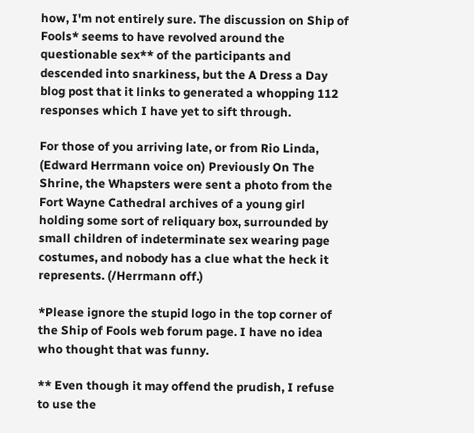how, I'm not entirely sure. The discussion on Ship of Fools* seems to have revolved around the questionable sex** of the participants and descended into snarkiness, but the A Dress a Day blog post that it links to generated a whopping 112 responses which I have yet to sift through.

For those of you arriving late, or from Rio Linda, (Edward Herrmann voice on) Previously On The Shrine, the Whapsters were sent a photo from the Fort Wayne Cathedral archives of a young girl holding some sort of reliquary box, surrounded by small children of indeterminate sex wearing page costumes, and nobody has a clue what the heck it represents. (/Herrmann off.)

*Please ignore the stupid logo in the top corner of the Ship of Fools web forum page. I have no idea who thought that was funny.

** Even though it may offend the prudish, I refuse to use the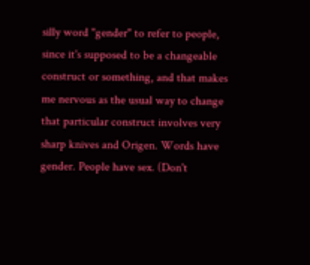silly word "gender" to refer to people, since it's supposed to be a changeable construct or something, and that makes me nervous as the usual way to change that particular construct involves very sharp knives and Origen. Words have gender. People have sex. (Don't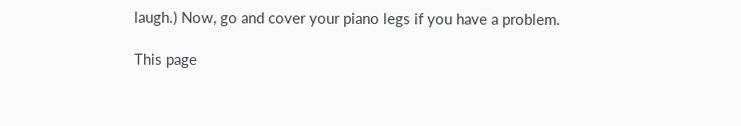laugh.) Now, go and cover your piano legs if you have a problem.

This page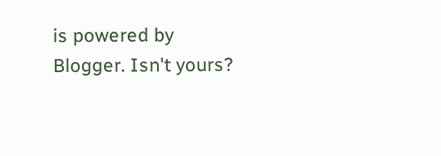is powered by Blogger. Isn't yours?